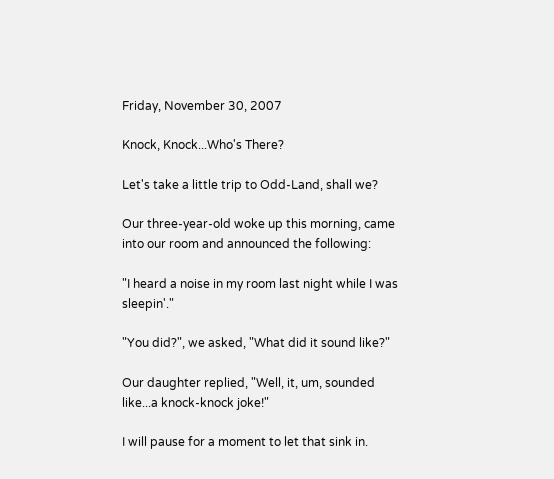Friday, November 30, 2007

Knock, Knock...Who's There?

Let's take a little trip to Odd-Land, shall we?

Our three-year-old woke up this morning, came into our room and announced the following:

"I heard a noise in my room last night while I was sleepin'."

"You did?", we asked, "What did it sound like?"

Our daughter replied, "Well, it, um, sounded like...a knock-knock joke!"

I will pause for a moment to let that sink in.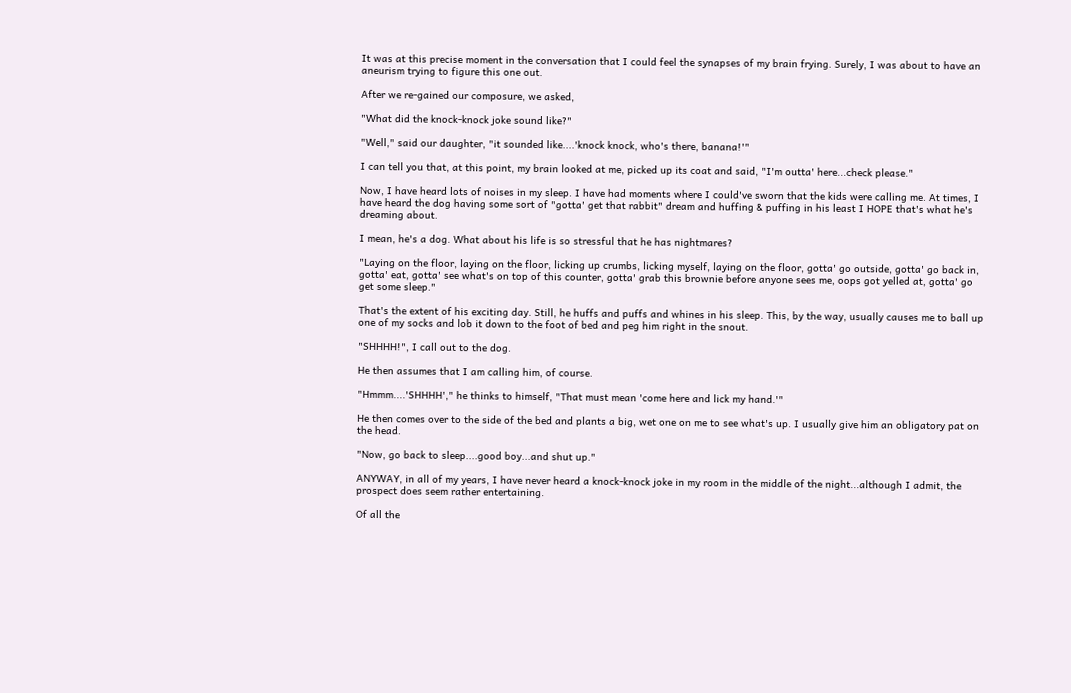It was at this precise moment in the conversation that I could feel the synapses of my brain frying. Surely, I was about to have an aneurism trying to figure this one out.

After we re-gained our composure, we asked,

"What did the knock-knock joke sound like?"

"Well," said our daughter, "it sounded like....'knock knock, who's there, banana!'"

I can tell you that, at this point, my brain looked at me, picked up its coat and said, "I'm outta' here...check please."

Now, I have heard lots of noises in my sleep. I have had moments where I could've sworn that the kids were calling me. At times, I have heard the dog having some sort of "gotta' get that rabbit" dream and huffing & puffing in his least I HOPE that's what he's dreaming about.

I mean, he's a dog. What about his life is so stressful that he has nightmares?

"Laying on the floor, laying on the floor, licking up crumbs, licking myself, laying on the floor, gotta' go outside, gotta' go back in, gotta' eat, gotta' see what's on top of this counter, gotta' grab this brownie before anyone sees me, oops got yelled at, gotta' go get some sleep."

That's the extent of his exciting day. Still, he huffs and puffs and whines in his sleep. This, by the way, usually causes me to ball up one of my socks and lob it down to the foot of bed and peg him right in the snout.

"SHHHH!", I call out to the dog.

He then assumes that I am calling him, of course.

"Hmmm....'SHHHH'," he thinks to himself, "That must mean 'come here and lick my hand.'"

He then comes over to the side of the bed and plants a big, wet one on me to see what's up. I usually give him an obligatory pat on the head.

"Now, go back to sleep....good boy...and shut up."

ANYWAY, in all of my years, I have never heard a knock-knock joke in my room in the middle of the night...although I admit, the prospect does seem rather entertaining.

Of all the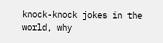knock-knock jokes in the world, why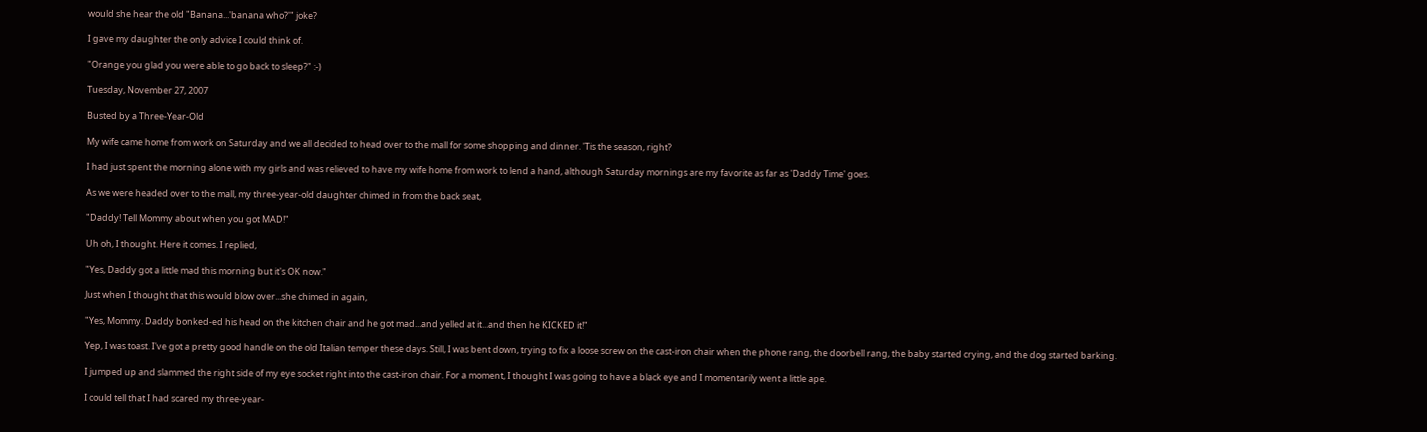would she hear the old "Banana...'banana who?'" joke?

I gave my daughter the only advice I could think of.

"Orange you glad you were able to go back to sleep?" :-)

Tuesday, November 27, 2007

Busted by a Three-Year-Old

My wife came home from work on Saturday and we all decided to head over to the mall for some shopping and dinner. 'Tis the season, right?

I had just spent the morning alone with my girls and was relieved to have my wife home from work to lend a hand, although Saturday mornings are my favorite as far as 'Daddy Time' goes.

As we were headed over to the mall, my three-year-old daughter chimed in from the back seat,

"Daddy! Tell Mommy about when you got MAD!"

Uh oh, I thought. Here it comes. I replied,

"Yes, Daddy got a little mad this morning but it's OK now."

Just when I thought that this would blow over...she chimed in again,

"Yes, Mommy. Daddy bonked-ed his head on the kitchen chair and he got mad...and yelled at it...and then he KICKED it!"

Yep, I was toast. I've got a pretty good handle on the old Italian temper these days. Still, I was bent down, trying to fix a loose screw on the cast-iron chair when the phone rang, the doorbell rang, the baby started crying, and the dog started barking.

I jumped up and slammed the right side of my eye socket right into the cast-iron chair. For a moment, I thought I was going to have a black eye and I momentarily went a little ape.

I could tell that I had scared my three-year-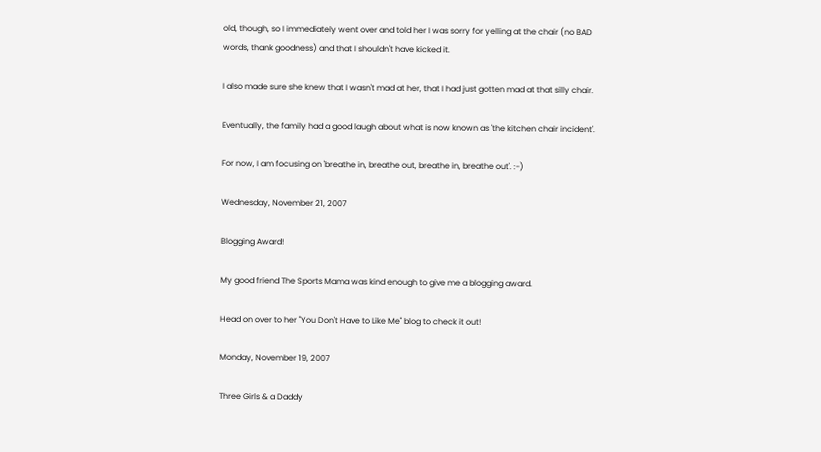old, though, so I immediately went over and told her I was sorry for yelling at the chair (no BAD words, thank goodness) and that I shouldn't have kicked it.

I also made sure she knew that I wasn't mad at her, that I had just gotten mad at that silly chair.

Eventually, the family had a good laugh about what is now known as 'the kitchen chair incident'.

For now, I am focusing on 'breathe in, breathe out, breathe in, breathe out'. :-)

Wednesday, November 21, 2007

Blogging Award!

My good friend The Sports Mama was kind enough to give me a blogging award.

Head on over to her "You Don't Have to Like Me" blog to check it out!

Monday, November 19, 2007

Three Girls & a Daddy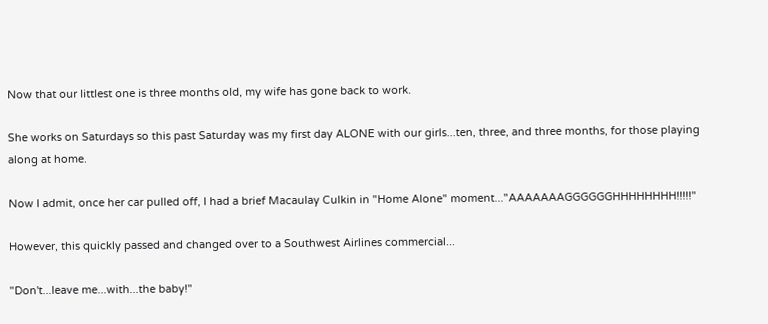Now that our littlest one is three months old, my wife has gone back to work.

She works on Saturdays so this past Saturday was my first day ALONE with our girls...ten, three, and three months, for those playing along at home.

Now I admit, once her car pulled off, I had a brief Macaulay Culkin in "Home Alone" moment..."AAAAAAAGGGGGGHHHHHHHH!!!!!"

However, this quickly passed and changed over to a Southwest Airlines commercial...

"Don't...leave me...with...the baby!"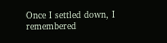Once I settled down, I remembered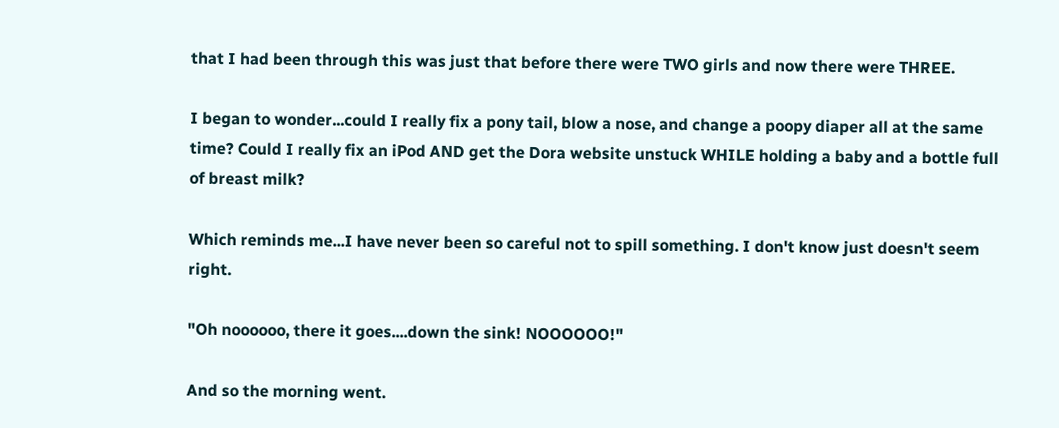that I had been through this was just that before there were TWO girls and now there were THREE.

I began to wonder...could I really fix a pony tail, blow a nose, and change a poopy diaper all at the same time? Could I really fix an iPod AND get the Dora website unstuck WHILE holding a baby and a bottle full of breast milk?

Which reminds me...I have never been so careful not to spill something. I don't know just doesn't seem right.

"Oh noooooo, there it goes....down the sink! NOOOOOO!"

And so the morning went.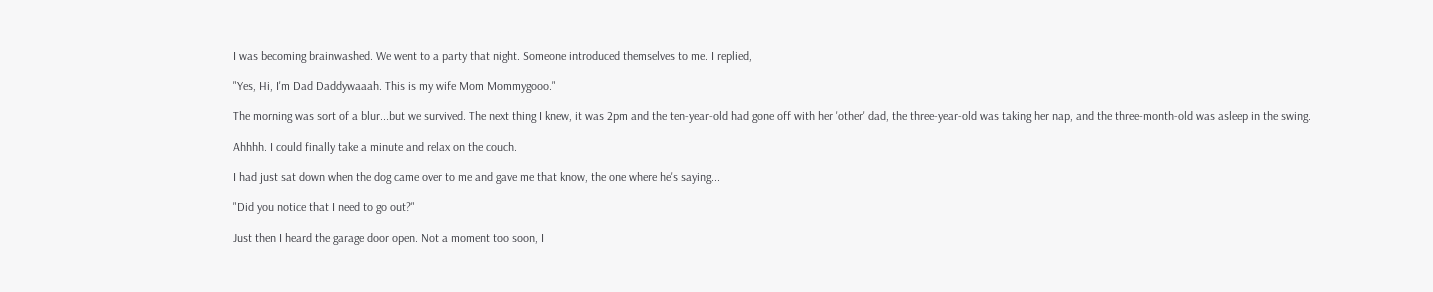I was becoming brainwashed. We went to a party that night. Someone introduced themselves to me. I replied,

"Yes, Hi, I'm Dad Daddywaaah. This is my wife Mom Mommygooo."

The morning was sort of a blur...but we survived. The next thing I knew, it was 2pm and the ten-year-old had gone off with her 'other' dad, the three-year-old was taking her nap, and the three-month-old was asleep in the swing.

Ahhhh. I could finally take a minute and relax on the couch.

I had just sat down when the dog came over to me and gave me that know, the one where he's saying...

"Did you notice that I need to go out?"

Just then I heard the garage door open. Not a moment too soon, I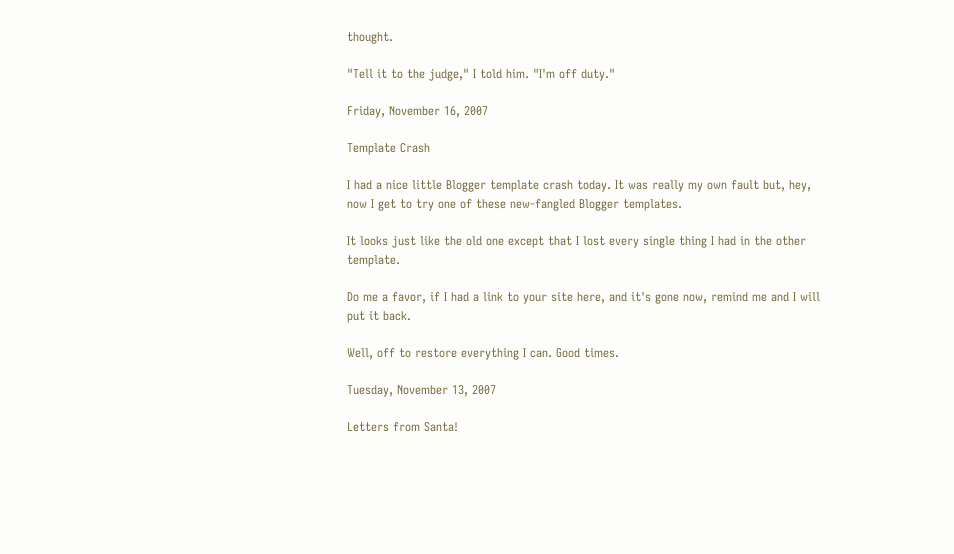thought.

"Tell it to the judge," I told him. "I'm off duty."

Friday, November 16, 2007

Template Crash

I had a nice little Blogger template crash today. It was really my own fault but, hey, now I get to try one of these new-fangled Blogger templates.

It looks just like the old one except that I lost every single thing I had in the other template.

Do me a favor, if I had a link to your site here, and it's gone now, remind me and I will put it back.

Well, off to restore everything I can. Good times.

Tuesday, November 13, 2007

Letters from Santa!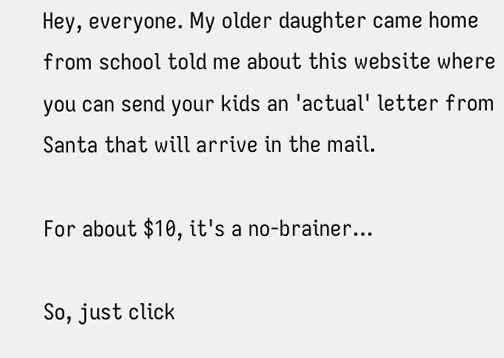Hey, everyone. My older daughter came home from school told me about this website where you can send your kids an 'actual' letter from Santa that will arrive in the mail.

For about $10, it's a no-brainer...

So, just click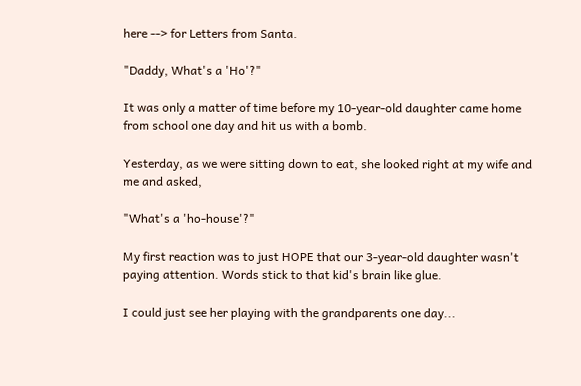here --> for Letters from Santa.

"Daddy, What's a 'Ho'?"

It was only a matter of time before my 10-year-old daughter came home from school one day and hit us with a bomb.

Yesterday, as we were sitting down to eat, she looked right at my wife and me and asked,

"What's a 'ho-house'?"

My first reaction was to just HOPE that our 3-year-old daughter wasn't paying attention. Words stick to that kid's brain like glue.

I could just see her playing with the grandparents one day...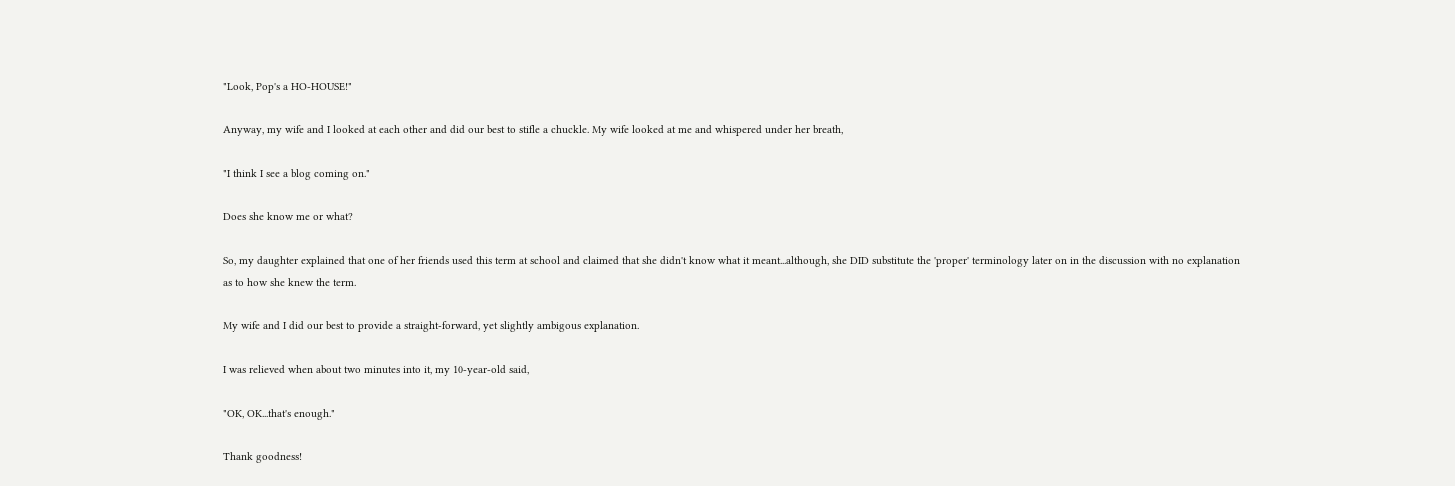"Look, Pop's a HO-HOUSE!"

Anyway, my wife and I looked at each other and did our best to stifle a chuckle. My wife looked at me and whispered under her breath,

"I think I see a blog coming on."

Does she know me or what?

So, my daughter explained that one of her friends used this term at school and claimed that she didn't know what it meant...although, she DID substitute the 'proper' terminology later on in the discussion with no explanation as to how she knew the term.

My wife and I did our best to provide a straight-forward, yet slightly ambigous explanation.

I was relieved when about two minutes into it, my 10-year-old said,

"OK, OK...that's enough."

Thank goodness!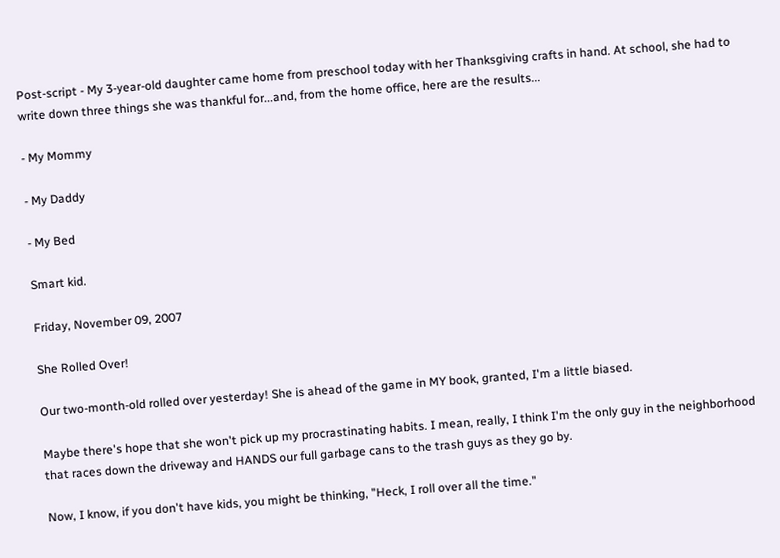Post-script - My 3-year-old daughter came home from preschool today with her Thanksgiving crafts in hand. At school, she had to write down three things she was thankful for...and, from the home office, here are the results...

- My Mommy

- My Daddy

- My Bed

Smart kid.

Friday, November 09, 2007

She Rolled Over!

Our two-month-old rolled over yesterday! She is ahead of the game in MY book, granted, I'm a little biased.

Maybe there's hope that she won't pick up my procrastinating habits. I mean, really, I think I'm the only guy in the neighborhood that races down the driveway and HANDS our full garbage cans to the trash guys as they go by.

Now, I know, if you don't have kids, you might be thinking, "Heck, I roll over all the time."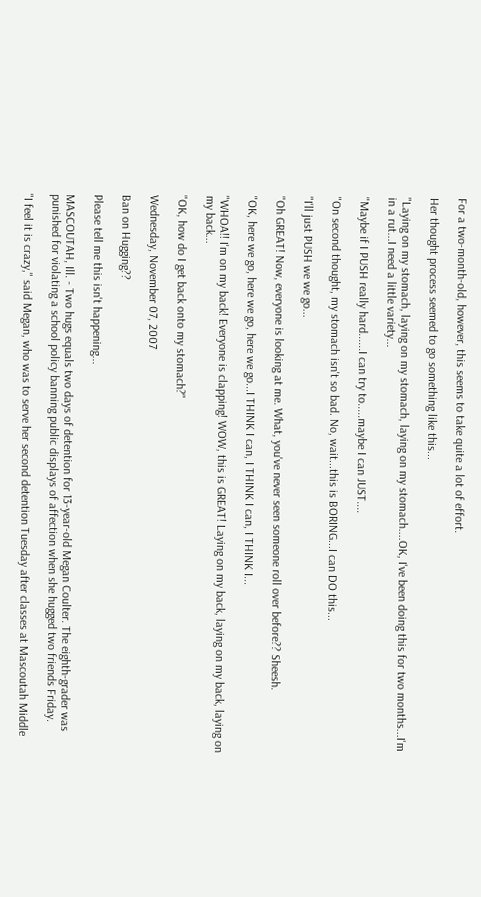For a two-month-old, however, this seems to take quite a lot of effort.

Her thought process seemed to go something like this...

"Laying on my stomach, laying on my stomach, laying on my stomach....OK, I've been doing this for two months...I'm in a rut...I need a little variety...

"Maybe if I PUSH really hard......I can try to.....maybe I can JUST....

"On second thought, my stomach isn't so bad. No, wait...this is BORING...I can DO this...

"I'll just PUSH we we go...

"Oh GREAT! Now, everyone is looking at me. What, you've never seen someone roll over before?? Sheesh.

"OK, here we go, here we go, here we go...I THINK I can, I THINK I can, I THINK I...

"WHOA!! I'm on my back! Everyone is clapping! WOW, this is GREAT! Laying on my back, laying on my back, laying on my back...

"OK, how do I get back onto my stomach?"

Wednesday, November 07, 2007

Ban on Hugging??

Please tell me this isn't happening...

MASCOUTAH, Ill. - Two hugs equals two days of detention for 13-year-old Megan Coulter. The eighth-grader was punished for violating a school policy banning public displays of affection when she hugged two friends Friday.

"I feel it is crazy," said Megan, who was to serve her second detention Tuesday after classes at Mascoutah Middle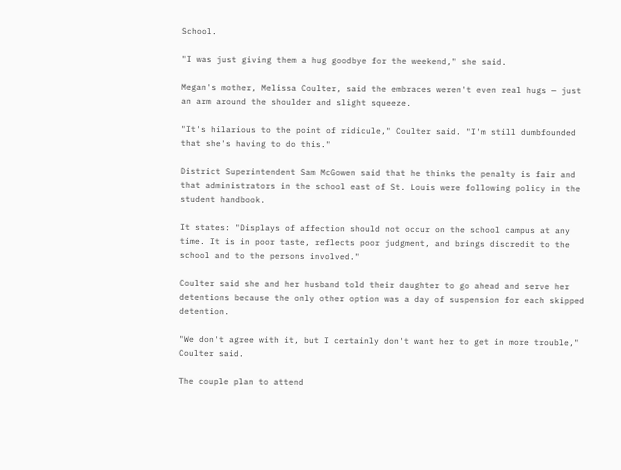School.

"I was just giving them a hug goodbye for the weekend," she said.

Megan's mother, Melissa Coulter, said the embraces weren't even real hugs — just an arm around the shoulder and slight squeeze.

"It's hilarious to the point of ridicule," Coulter said. "I'm still dumbfounded that she's having to do this."

District Superintendent Sam McGowen said that he thinks the penalty is fair and that administrators in the school east of St. Louis were following policy in the student handbook.

It states: "Displays of affection should not occur on the school campus at any time. It is in poor taste, reflects poor judgment, and brings discredit to the school and to the persons involved."

Coulter said she and her husband told their daughter to go ahead and serve her detentions because the only other option was a day of suspension for each skipped detention.

"We don't agree with it, but I certainly don't want her to get in more trouble," Coulter said.

The couple plan to attend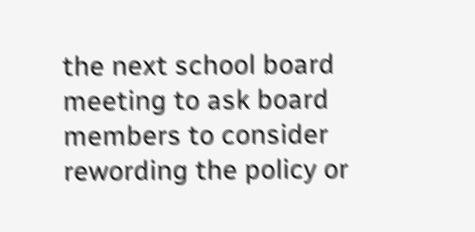the next school board meeting to ask board members to consider rewording the policy or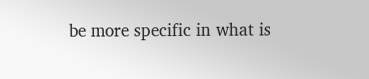be more specific in what is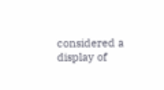considered a display of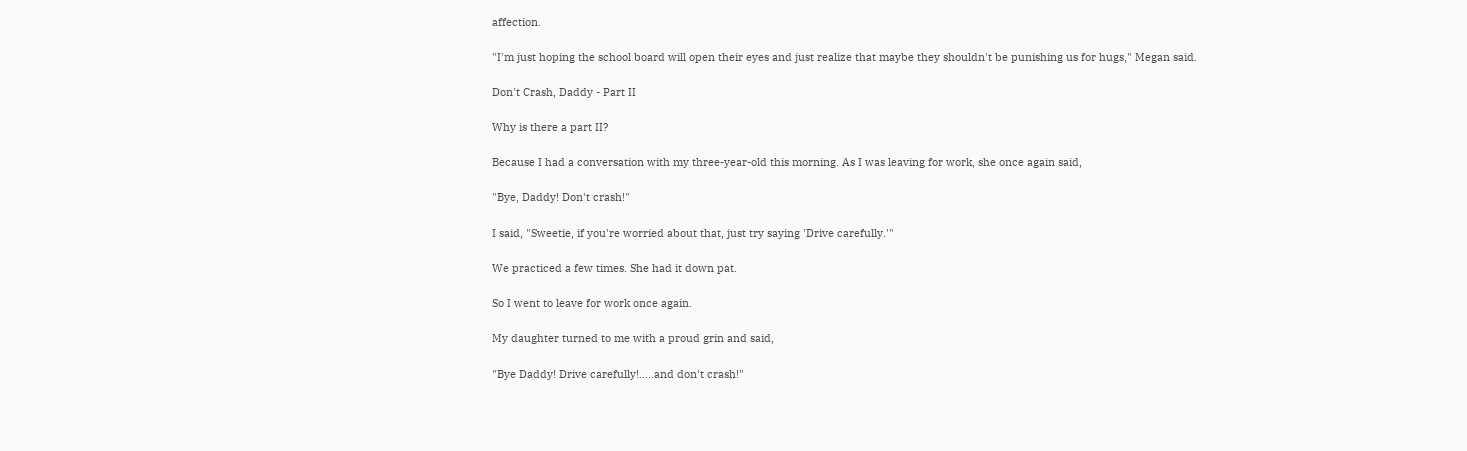affection.

"I'm just hoping the school board will open their eyes and just realize that maybe they shouldn't be punishing us for hugs," Megan said.

Don't Crash, Daddy - Part II

Why is there a part II?

Because I had a conversation with my three-year-old this morning. As I was leaving for work, she once again said,

"Bye, Daddy! Don't crash!"

I said, "Sweetie, if you're worried about that, just try saying 'Drive carefully.'"

We practiced a few times. She had it down pat.

So I went to leave for work once again.

My daughter turned to me with a proud grin and said,

"Bye Daddy! Drive carefully!.....and don't crash!"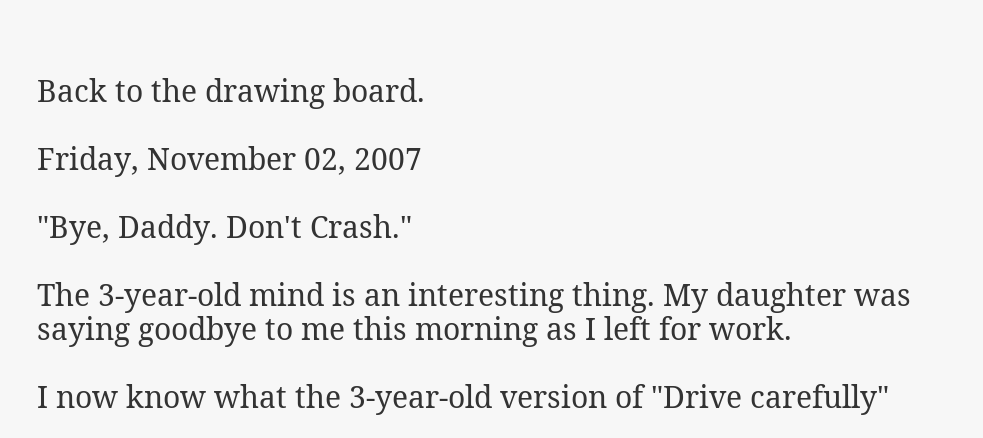Back to the drawing board.

Friday, November 02, 2007

"Bye, Daddy. Don't Crash."

The 3-year-old mind is an interesting thing. My daughter was saying goodbye to me this morning as I left for work.

I now know what the 3-year-old version of "Drive carefully"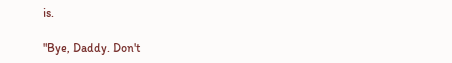is.

"Bye, Daddy. Don't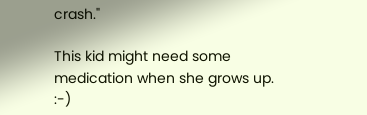crash."

This kid might need some medication when she grows up. :-)